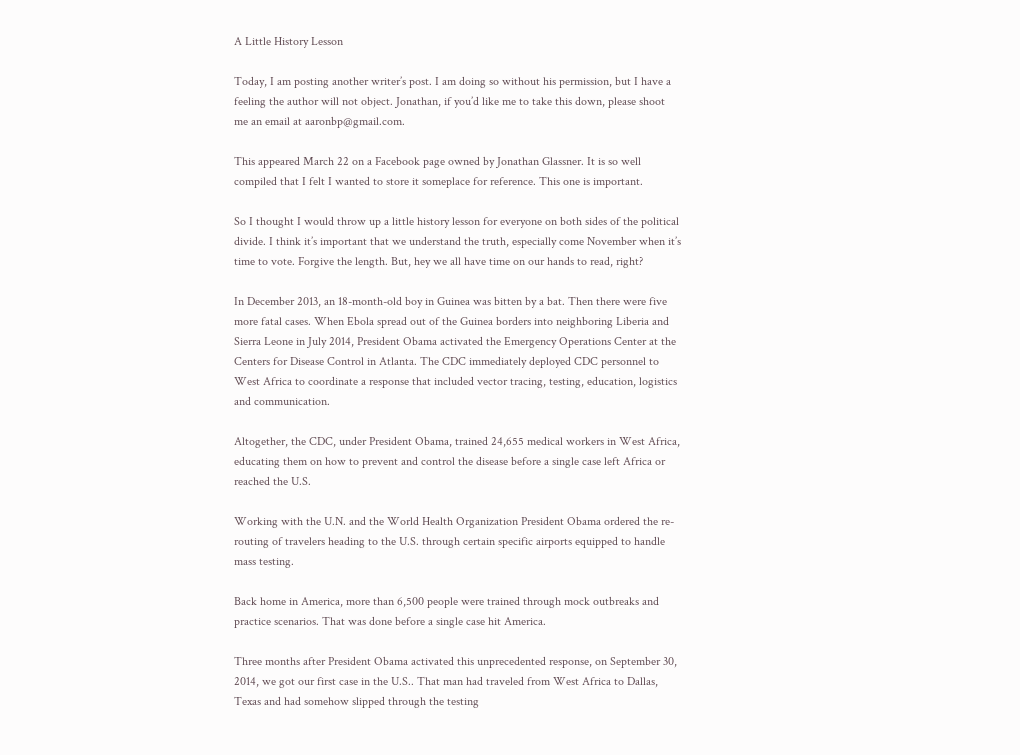A Little History Lesson

Today, I am posting another writer’s post. I am doing so without his permission, but I have a feeling the author will not object. Jonathan, if you’d like me to take this down, please shoot me an email at aaronbp@gmail.com.

This appeared March 22 on a Facebook page owned by Jonathan Glassner. It is so well compiled that I felt I wanted to store it someplace for reference. This one is important.

So I thought I would throw up a little history lesson for everyone on both sides of the political divide. I think it’s important that we understand the truth, especially come November when it’s time to vote. Forgive the length. But, hey we all have time on our hands to read, right?

In December 2013, an 18-month-old boy in Guinea was bitten by a bat. Then there were five more fatal cases. When Ebola spread out of the Guinea borders into neighboring Liberia and Sierra Leone in July 2014, President Obama activated the Emergency Operations Center at the Centers for Disease Control in Atlanta. The CDC immediately deployed CDC personnel to West Africa to coordinate a response that included vector tracing, testing, education, logistics and communication.

Altogether, the CDC, under President Obama, trained 24,655 medical workers in West Africa, educating them on how to prevent and control the disease before a single case left Africa or reached the U.S.

Working with the U.N. and the World Health Organization President Obama ordered the re-routing of travelers heading to the U.S. through certain specific airports equipped to handle mass testing.

Back home in America, more than 6,500 people were trained through mock outbreaks and practice scenarios. That was done before a single case hit America.

Three months after President Obama activated this unprecedented response, on September 30, 2014, we got our first case in the U.S.. That man had traveled from West Africa to Dallas, Texas and had somehow slipped through the testing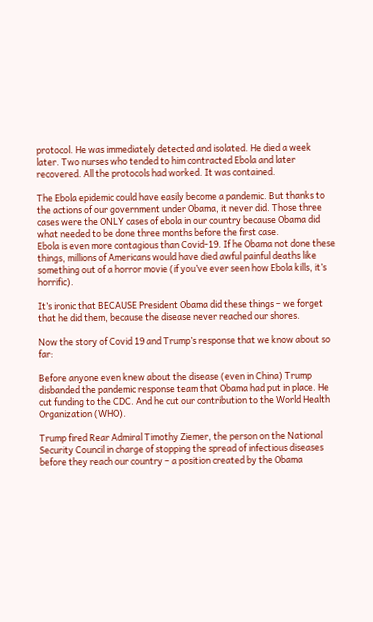protocol. He was immediately detected and isolated. He died a week later. Two nurses who tended to him contracted Ebola and later recovered. All the protocols had worked. It was contained.

The Ebola epidemic could have easily become a pandemic. But thanks to the actions of our government under Obama, it never did. Those three cases were the ONLY cases of ebola in our country because Obama did what needed to be done three months before the first case.
Ebola is even more contagious than Covid-19. If he Obama not done these things, millions of Americans would have died awful painful deaths like something out of a horror movie (if you’ve ever seen how Ebola kills, it’s horrific).

It’s ironic that BECAUSE President Obama did these things – we forget that he did them, because the disease never reached our shores.

Now the story of Covid 19 and Trump’s response that we know about so far:

Before anyone even knew about the disease (even in China) Trump disbanded the pandemic response team that Obama had put in place. He cut funding to the CDC. And he cut our contribution to the World Health Organization (WHO).

Trump fired Rear Admiral Timothy Ziemer, the person on the National Security Council in charge of stopping the spread of infectious diseases before they reach our country – a position created by the Obama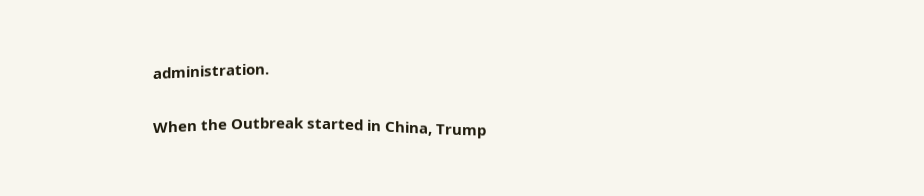administration.

When the Outbreak started in China, Trump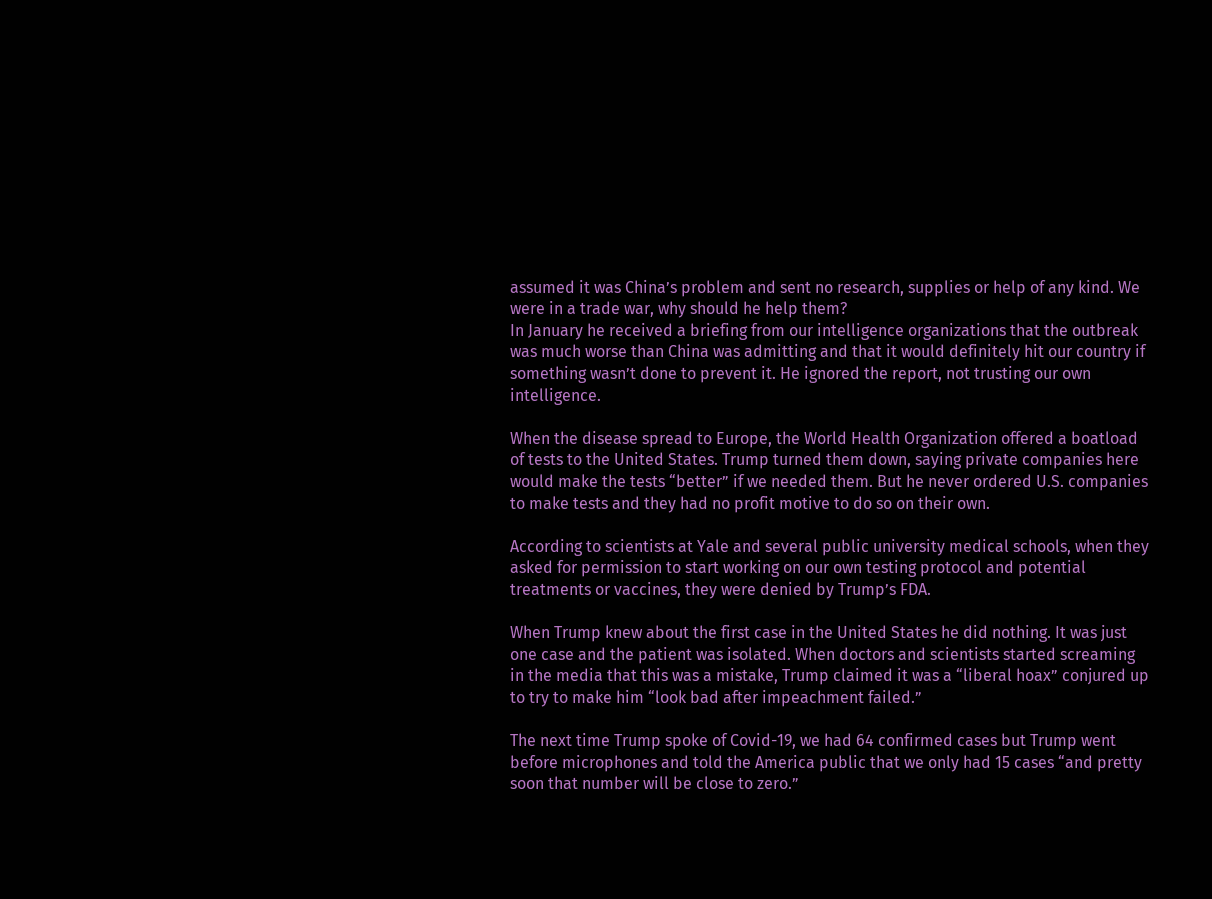assumed it was China’s problem and sent no research, supplies or help of any kind. We were in a trade war, why should he help them?
In January he received a briefing from our intelligence organizations that the outbreak was much worse than China was admitting and that it would definitely hit our country if something wasn’t done to prevent it. He ignored the report, not trusting our own intelligence.

When the disease spread to Europe, the World Health Organization offered a boatload of tests to the United States. Trump turned them down, saying private companies here would make the tests “better” if we needed them. But he never ordered U.S. companies to make tests and they had no profit motive to do so on their own.

According to scientists at Yale and several public university medical schools, when they asked for permission to start working on our own testing protocol and potential treatments or vaccines, they were denied by Trump’s FDA.

When Trump knew about the first case in the United States he did nothing. It was just one case and the patient was isolated. When doctors and scientists started screaming in the media that this was a mistake, Trump claimed it was a “liberal hoax” conjured up to try to make him “look bad after impeachment failed.”

The next time Trump spoke of Covid-19, we had 64 confirmed cases but Trump went before microphones and told the America public that we only had 15 cases “and pretty soon that number will be close to zero.”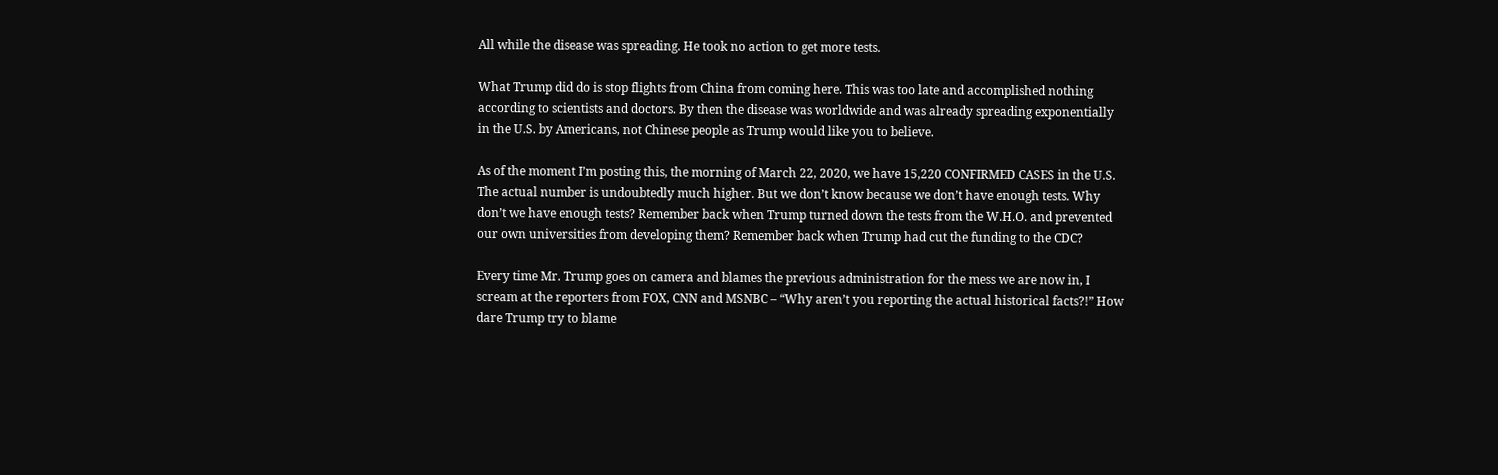All while the disease was spreading. He took no action to get more tests.

What Trump did do is stop flights from China from coming here. This was too late and accomplished nothing according to scientists and doctors. By then the disease was worldwide and was already spreading exponentially in the U.S. by Americans, not Chinese people as Trump would like you to believe.

As of the moment I’m posting this, the morning of March 22, 2020, we have 15,220 CONFIRMED CASES in the U.S. The actual number is undoubtedly much higher. But we don’t know because we don’t have enough tests. Why don’t we have enough tests? Remember back when Trump turned down the tests from the W.H.O. and prevented our own universities from developing them? Remember back when Trump had cut the funding to the CDC?

Every time Mr. Trump goes on camera and blames the previous administration for the mess we are now in, I scream at the reporters from FOX, CNN and MSNBC – “Why aren’t you reporting the actual historical facts?!” How dare Trump try to blame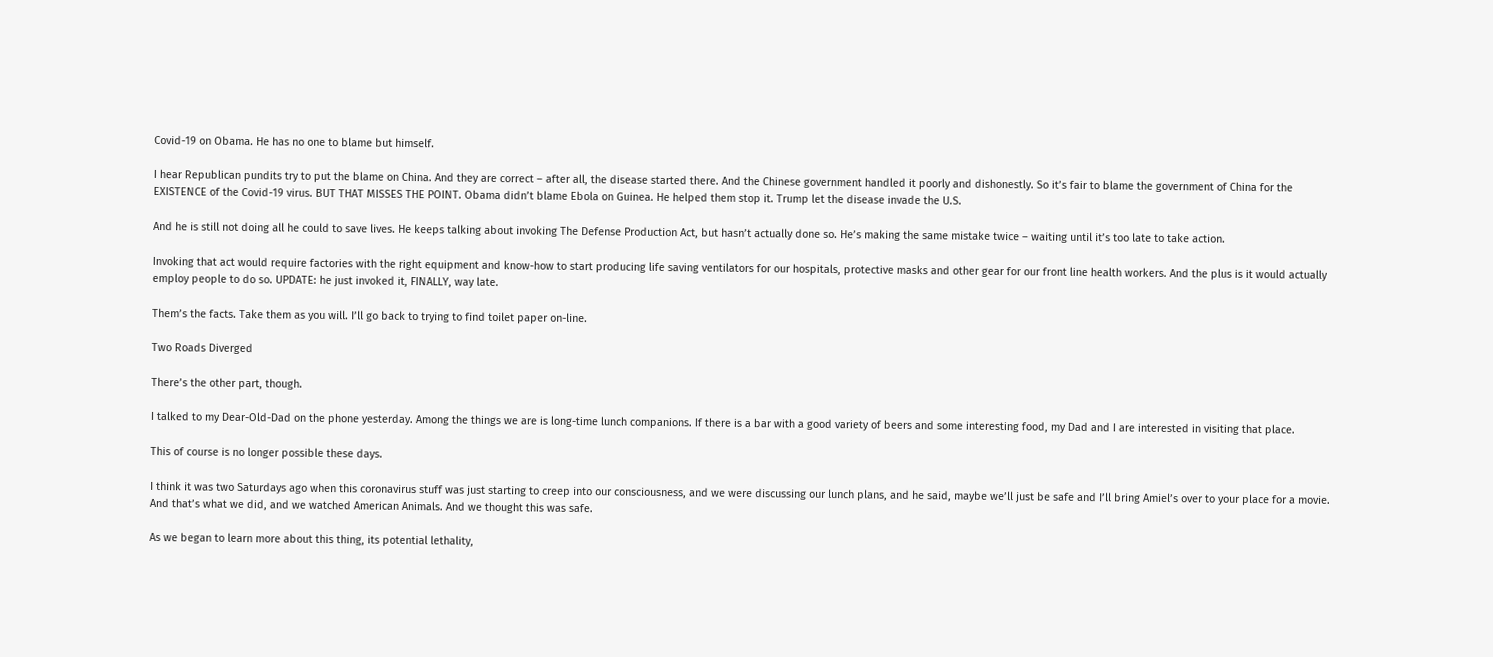Covid-19 on Obama. He has no one to blame but himself.

I hear Republican pundits try to put the blame on China. And they are correct – after all, the disease started there. And the Chinese government handled it poorly and dishonestly. So it’s fair to blame the government of China for the EXISTENCE of the Covid-19 virus. BUT THAT MISSES THE POINT. Obama didn’t blame Ebola on Guinea. He helped them stop it. Trump let the disease invade the U.S.

And he is still not doing all he could to save lives. He keeps talking about invoking The Defense Production Act, but hasn’t actually done so. He’s making the same mistake twice – waiting until it’s too late to take action.

Invoking that act would require factories with the right equipment and know-how to start producing life saving ventilators for our hospitals, protective masks and other gear for our front line health workers. And the plus is it would actually employ people to do so. UPDATE: he just invoked it, FINALLY, way late.

Them’s the facts. Take them as you will. I’ll go back to trying to find toilet paper on-line.

Two Roads Diverged

There’s the other part, though.

I talked to my Dear-Old-Dad on the phone yesterday. Among the things we are is long-time lunch companions. If there is a bar with a good variety of beers and some interesting food, my Dad and I are interested in visiting that place.

This of course is no longer possible these days.

I think it was two Saturdays ago when this coronavirus stuff was just starting to creep into our consciousness, and we were discussing our lunch plans, and he said, maybe we’ll just be safe and I’ll bring Amiel’s over to your place for a movie. And that’s what we did, and we watched American Animals. And we thought this was safe.

As we began to learn more about this thing, its potential lethality,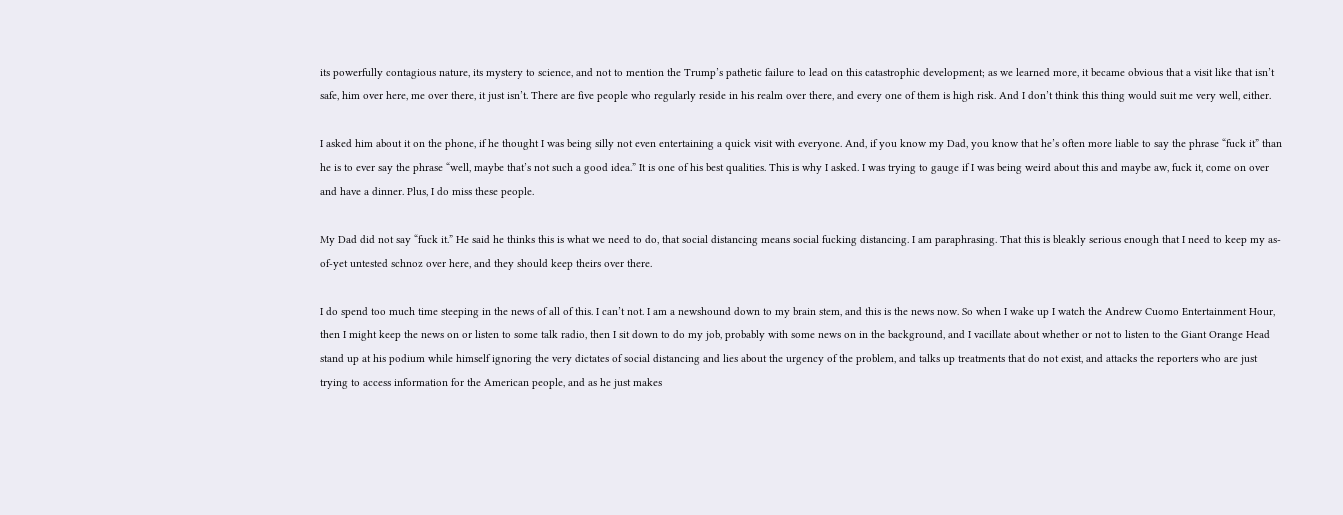its powerfully contagious nature, its mystery to science, and not to mention the Trump’s pathetic failure to lead on this catastrophic development; as we learned more, it became obvious that a visit like that isn’t safe, him over here, me over there, it just isn’t. There are five people who regularly reside in his realm over there, and every one of them is high risk. And I don’t think this thing would suit me very well, either.

I asked him about it on the phone, if he thought I was being silly not even entertaining a quick visit with everyone. And, if you know my Dad, you know that he’s often more liable to say the phrase “fuck it” than he is to ever say the phrase “well, maybe that’s not such a good idea.” It is one of his best qualities. This is why I asked. I was trying to gauge if I was being weird about this and maybe aw, fuck it, come on over and have a dinner. Plus, I do miss these people.

My Dad did not say “fuck it.” He said he thinks this is what we need to do, that social distancing means social fucking distancing. I am paraphrasing. That this is bleakly serious enough that I need to keep my as-of-yet untested schnoz over here, and they should keep theirs over there.

I do spend too much time steeping in the news of all of this. I can’t not. I am a newshound down to my brain stem, and this is the news now. So when I wake up I watch the Andrew Cuomo Entertainment Hour, then I might keep the news on or listen to some talk radio, then I sit down to do my job, probably with some news on in the background, and I vacillate about whether or not to listen to the Giant Orange Head stand up at his podium while himself ignoring the very dictates of social distancing and lies about the urgency of the problem, and talks up treatments that do not exist, and attacks the reporters who are just trying to access information for the American people, and as he just makes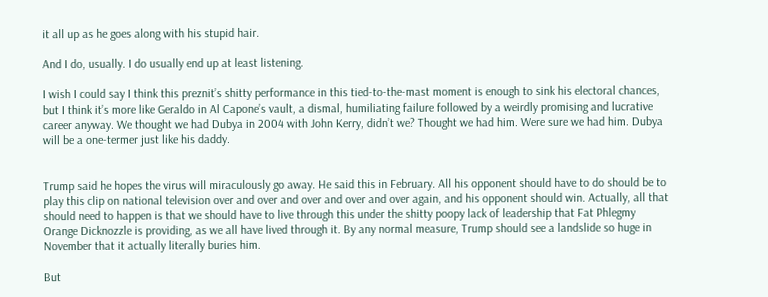it all up as he goes along with his stupid hair.

And I do, usually. I do usually end up at least listening.

I wish I could say I think this preznit’s shitty performance in this tied-to-the-mast moment is enough to sink his electoral chances, but I think it’s more like Geraldo in Al Capone’s vault, a dismal, humiliating failure followed by a weirdly promising and lucrative career anyway. We thought we had Dubya in 2004 with John Kerry, didn’t we? Thought we had him. Were sure we had him. Dubya will be a one-termer just like his daddy.


Trump said he hopes the virus will miraculously go away. He said this in February. All his opponent should have to do should be to play this clip on national television over and over and over and over and over again, and his opponent should win. Actually, all that should need to happen is that we should have to live through this under the shitty poopy lack of leadership that Fat Phlegmy Orange Dicknozzle is providing, as we all have lived through it. By any normal measure, Trump should see a landslide so huge in November that it actually literally buries him.

But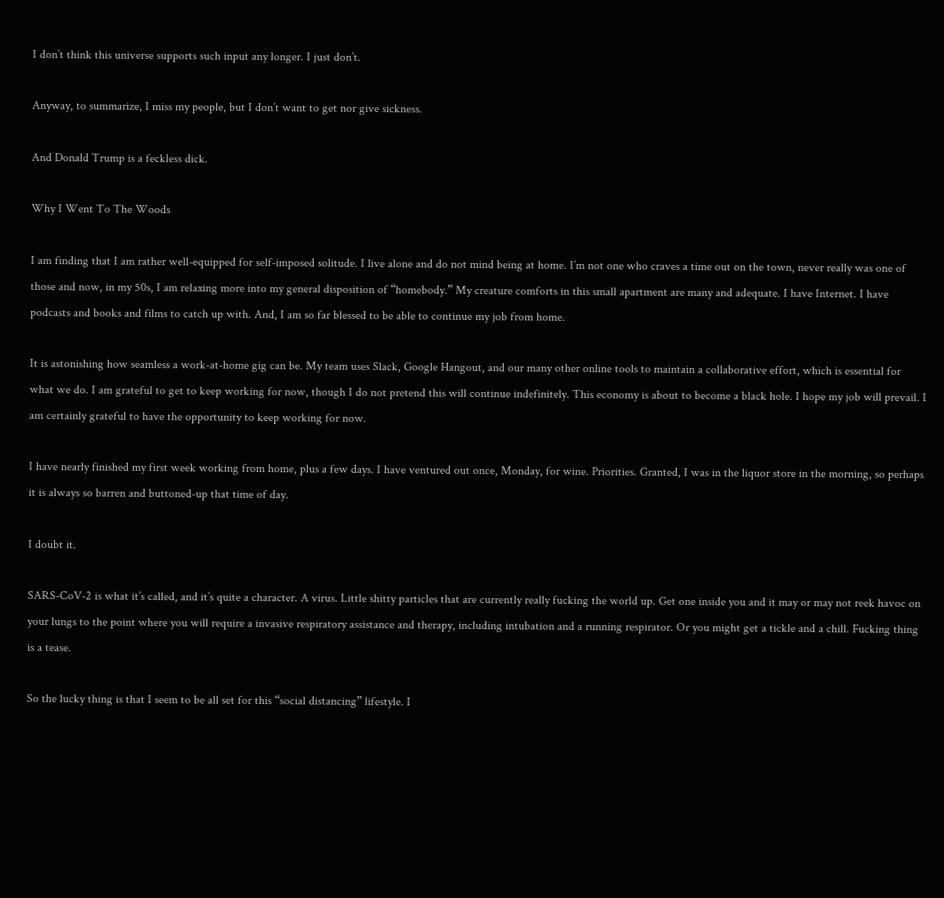I don’t think this universe supports such input any longer. I just don’t.

Anyway, to summarize, I miss my people, but I don’t want to get nor give sickness.

And Donald Trump is a feckless dick.

Why I Went To The Woods

I am finding that I am rather well-equipped for self-imposed solitude. I live alone and do not mind being at home. I’m not one who craves a time out on the town, never really was one of those and now, in my 50s, I am relaxing more into my general disposition of “homebody.” My creature comforts in this small apartment are many and adequate. I have Internet. I have podcasts and books and films to catch up with. And, I am so far blessed to be able to continue my job from home.

It is astonishing how seamless a work-at-home gig can be. My team uses Slack, Google Hangout, and our many other online tools to maintain a collaborative effort, which is essential for what we do. I am grateful to get to keep working for now, though I do not pretend this will continue indefinitely. This economy is about to become a black hole. I hope my job will prevail. I am certainly grateful to have the opportunity to keep working for now.

I have nearly finished my first week working from home, plus a few days. I have ventured out once, Monday, for wine. Priorities. Granted, I was in the liquor store in the morning, so perhaps it is always so barren and buttoned-up that time of day.

I doubt it.

SARS-CoV-2 is what it’s called, and it’s quite a character. A virus. Little shitty particles that are currently really fucking the world up. Get one inside you and it may or may not reek havoc on your lungs to the point where you will require a invasive respiratory assistance and therapy, including intubation and a running respirator. Or you might get a tickle and a chill. Fucking thing is a tease.

So the lucky thing is that I seem to be all set for this “social distancing” lifestyle. I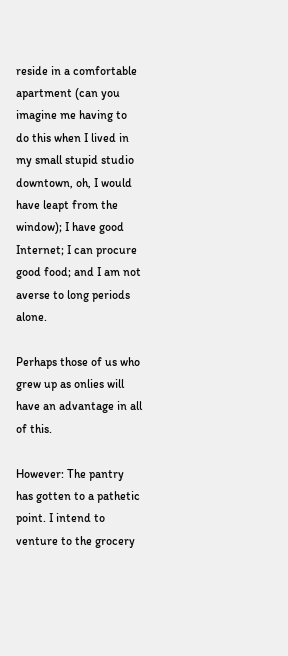reside in a comfortable apartment (can you imagine me having to do this when I lived in my small stupid studio downtown, oh, I would have leapt from the window); I have good Internet; I can procure good food; and I am not averse to long periods alone.

Perhaps those of us who grew up as onlies will have an advantage in all of this.

However: The pantry has gotten to a pathetic point. I intend to venture to the grocery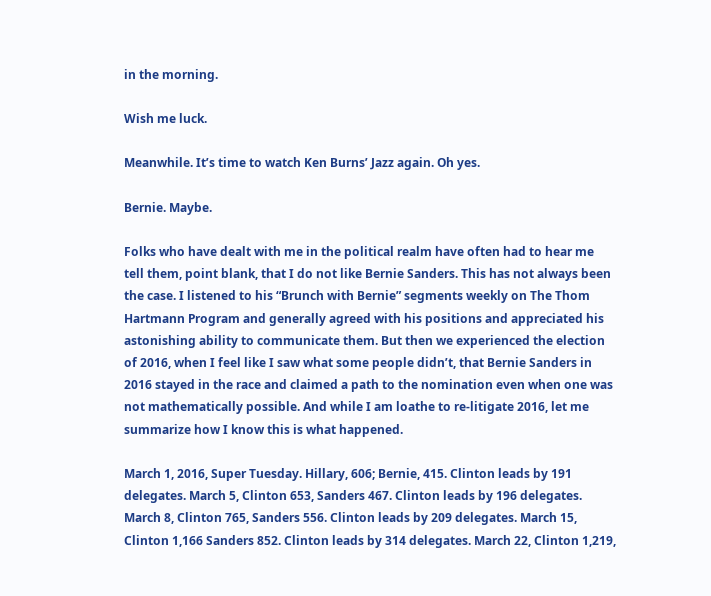in the morning.

Wish me luck.

Meanwhile. It’s time to watch Ken Burns’ Jazz again. Oh yes.

Bernie. Maybe.

Folks who have dealt with me in the political realm have often had to hear me tell them, point blank, that I do not like Bernie Sanders. This has not always been the case. I listened to his “Brunch with Bernie” segments weekly on The Thom Hartmann Program and generally agreed with his positions and appreciated his astonishing ability to communicate them. But then we experienced the election of 2016, when I feel like I saw what some people didn’t, that Bernie Sanders in 2016 stayed in the race and claimed a path to the nomination even when one was not mathematically possible. And while I am loathe to re-litigate 2016, let me summarize how I know this is what happened.

March 1, 2016, Super Tuesday. Hillary, 606; Bernie, 415. Clinton leads by 191 delegates. March 5, Clinton 653, Sanders 467. Clinton leads by 196 delegates. March 8, Clinton 765, Sanders 556. Clinton leads by 209 delegates. March 15, Clinton 1,166 Sanders 852. Clinton leads by 314 delegates. March 22, Clinton 1,219,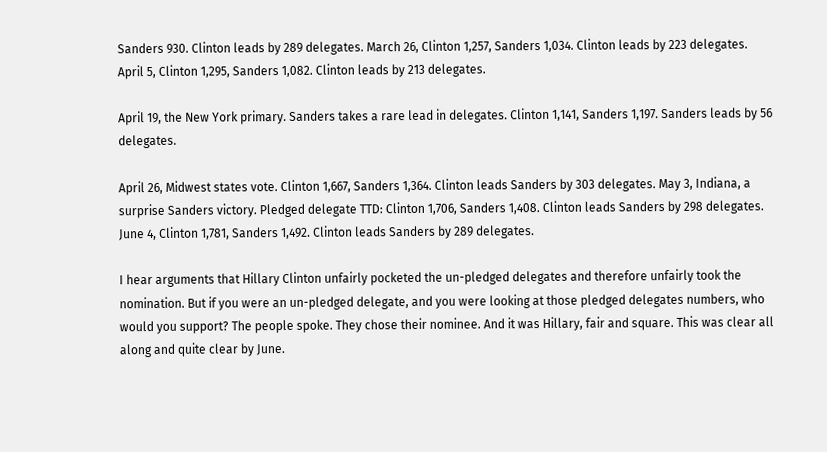Sanders 930. Clinton leads by 289 delegates. March 26, Clinton 1,257, Sanders 1,034. Clinton leads by 223 delegates. April 5, Clinton 1,295, Sanders 1,082. Clinton leads by 213 delegates.

April 19, the New York primary. Sanders takes a rare lead in delegates. Clinton 1,141, Sanders 1,197. Sanders leads by 56 delegates.

April 26, Midwest states vote. Clinton 1,667, Sanders 1,364. Clinton leads Sanders by 303 delegates. May 3, Indiana, a surprise Sanders victory. Pledged delegate TTD: Clinton 1,706, Sanders 1,408. Clinton leads Sanders by 298 delegates. June 4, Clinton 1,781, Sanders 1,492. Clinton leads Sanders by 289 delegates.

I hear arguments that Hillary Clinton unfairly pocketed the un-pledged delegates and therefore unfairly took the nomination. But if you were an un-pledged delegate, and you were looking at those pledged delegates numbers, who would you support? The people spoke. They chose their nominee. And it was Hillary, fair and square. This was clear all along and quite clear by June.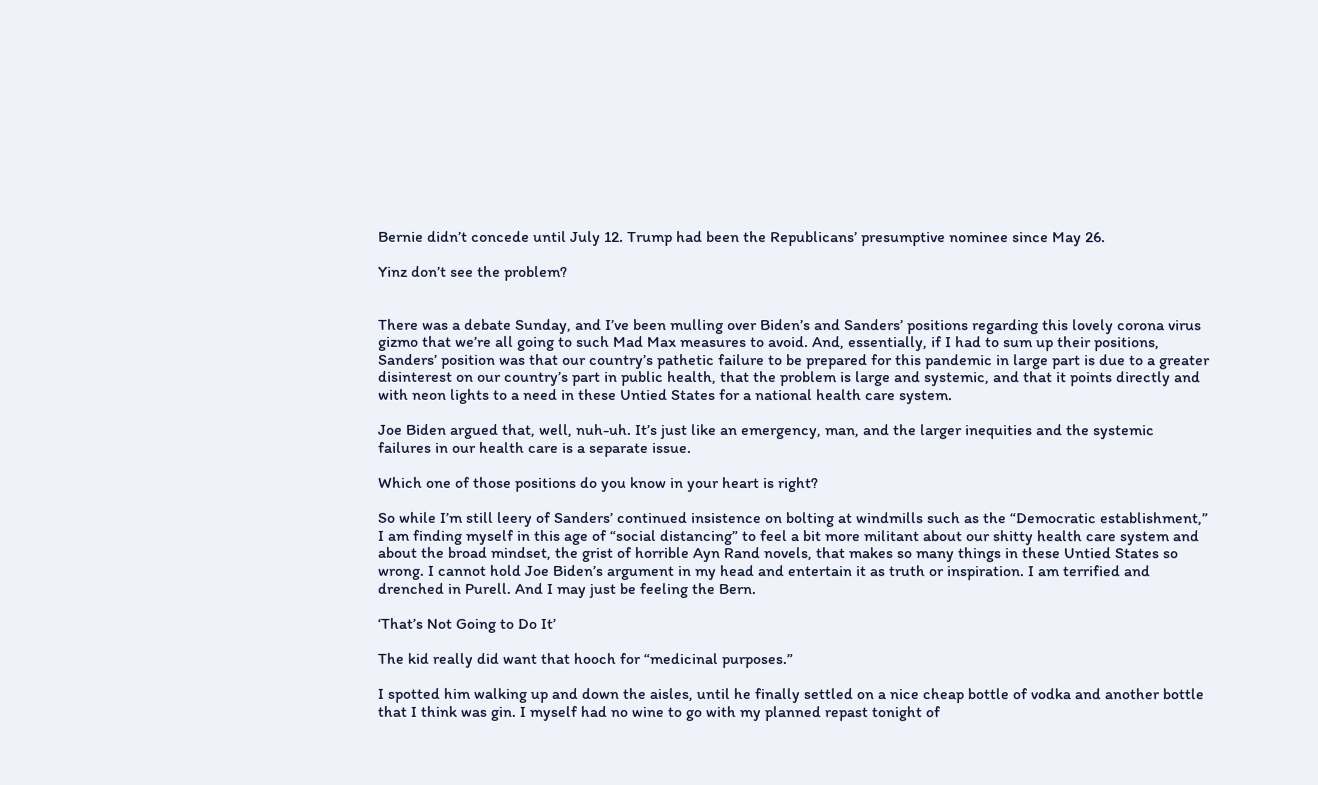Bernie didn’t concede until July 12. Trump had been the Republicans’ presumptive nominee since May 26.

Yinz don’t see the problem?


There was a debate Sunday, and I’ve been mulling over Biden’s and Sanders’ positions regarding this lovely corona virus gizmo that we’re all going to such Mad Max measures to avoid. And, essentially, if I had to sum up their positions, Sanders’ position was that our country’s pathetic failure to be prepared for this pandemic in large part is due to a greater disinterest on our country’s part in public health, that the problem is large and systemic, and that it points directly and with neon lights to a need in these Untied States for a national health care system.

Joe Biden argued that, well, nuh-uh. It’s just like an emergency, man, and the larger inequities and the systemic failures in our health care is a separate issue.

Which one of those positions do you know in your heart is right?

So while I’m still leery of Sanders’ continued insistence on bolting at windmills such as the “Democratic establishment,” I am finding myself in this age of “social distancing” to feel a bit more militant about our shitty health care system and about the broad mindset, the grist of horrible Ayn Rand novels, that makes so many things in these Untied States so wrong. I cannot hold Joe Biden’s argument in my head and entertain it as truth or inspiration. I am terrified and drenched in Purell. And I may just be feeling the Bern.

‘That’s Not Going to Do It’

The kid really did want that hooch for “medicinal purposes.”

I spotted him walking up and down the aisles, until he finally settled on a nice cheap bottle of vodka and another bottle that I think was gin. I myself had no wine to go with my planned repast tonight of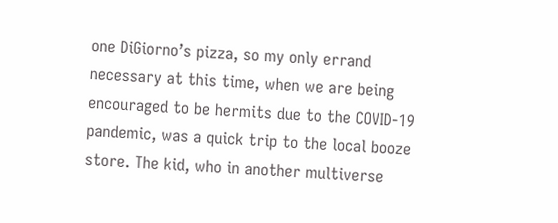one DiGiorno’s pizza, so my only errand necessary at this time, when we are being encouraged to be hermits due to the COVID-19 pandemic, was a quick trip to the local booze store. The kid, who in another multiverse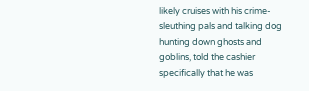likely cruises with his crime-sleuthing pals and talking dog hunting down ghosts and goblins, told the cashier specifically that he was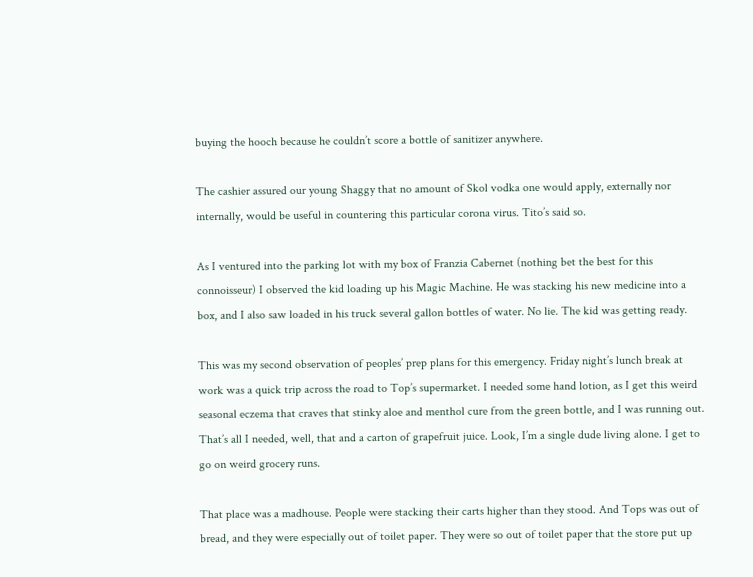buying the hooch because he couldn’t score a bottle of sanitizer anywhere.

The cashier assured our young Shaggy that no amount of Skol vodka one would apply, externally nor internally, would be useful in countering this particular corona virus. Tito’s said so.

As I ventured into the parking lot with my box of Franzia Cabernet (nothing bet the best for this connoisseur) I observed the kid loading up his Magic Machine. He was stacking his new medicine into a box, and I also saw loaded in his truck several gallon bottles of water. No lie. The kid was getting ready.

This was my second observation of peoples’ prep plans for this emergency. Friday night’s lunch break at work was a quick trip across the road to Top’s supermarket. I needed some hand lotion, as I get this weird seasonal eczema that craves that stinky aloe and menthol cure from the green bottle, and I was running out. That’s all I needed, well, that and a carton of grapefruit juice. Look, I’m a single dude living alone. I get to go on weird grocery runs.

That place was a madhouse. People were stacking their carts higher than they stood. And Tops was out of bread, and they were especially out of toilet paper. They were so out of toilet paper that the store put up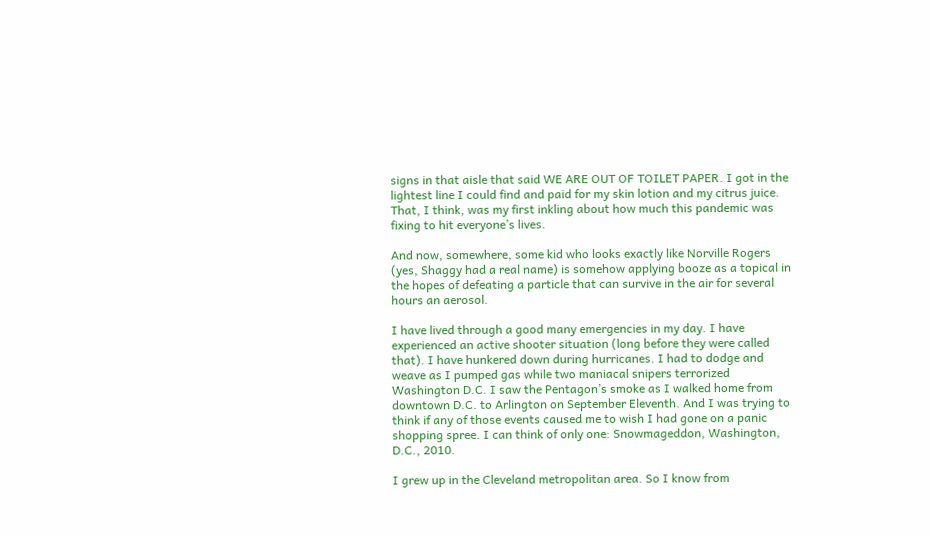signs in that aisle that said WE ARE OUT OF TOILET PAPER. I got in the lightest line I could find and paid for my skin lotion and my citrus juice. That, I think, was my first inkling about how much this pandemic was fixing to hit everyone’s lives.

And now, somewhere, some kid who looks exactly like Norville Rogers (yes, Shaggy had a real name) is somehow applying booze as a topical in the hopes of defeating a particle that can survive in the air for several hours an aerosol.

I have lived through a good many emergencies in my day. I have experienced an active shooter situation (long before they were called that). I have hunkered down during hurricanes. I had to dodge and weave as I pumped gas while two maniacal snipers terrorized Washington D.C. I saw the Pentagon’s smoke as I walked home from downtown D.C. to Arlington on September Eleventh. And I was trying to think if any of those events caused me to wish I had gone on a panic shopping spree. I can think of only one: Snowmageddon, Washington, D.C., 2010.

I grew up in the Cleveland metropolitan area. So I know from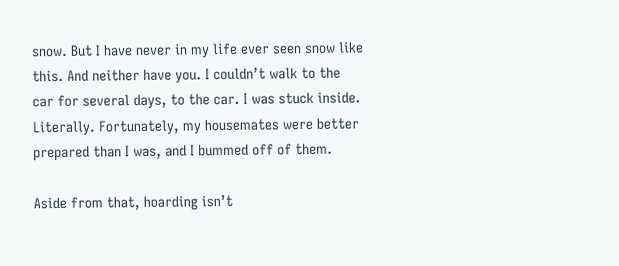snow. But I have never in my life ever seen snow like this. And neither have you. I couldn’t walk to the car for several days, to the car. I was stuck inside. Literally. Fortunately, my housemates were better prepared than I was, and I bummed off of them.

Aside from that, hoarding isn’t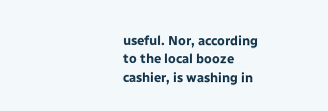useful. Nor, according to the local booze cashier, is washing in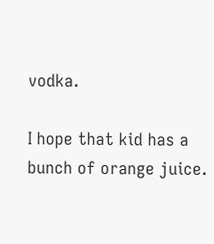vodka.

I hope that kid has a bunch of orange juice.